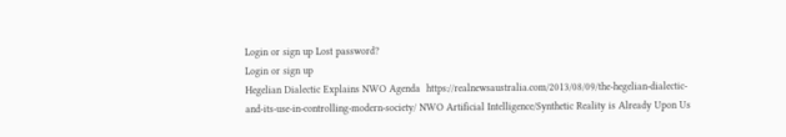Login or sign up Lost password?
Login or sign up
Hegelian Dialectic Explains NWO Agenda  https://realnewsaustralia.com/2013/08/09/the-hegelian-dialectic-and-its-use-in-controlling-modern-society/ NWO Artificial Intelligence/Synthetic Reality is Already Upon Us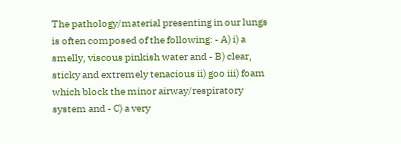The pathology/material presenting in our lungs is often composed of the following: - A) i) a smelly, viscous pinkish water and - B) clear, sticky and extremely tenacious ii) goo iii) foam which block the minor airway/respiratory system and - C) a very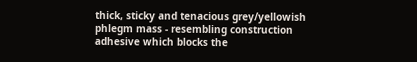thick, sticky and tenacious grey/yellowish phlegm mass - resembling construction adhesive which blocks the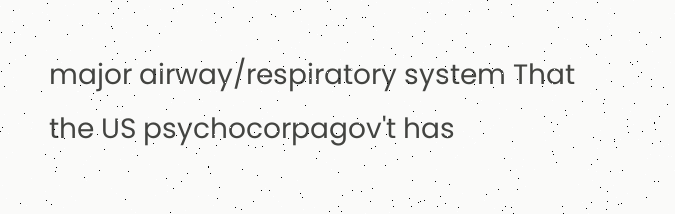major airway/respiratory system That the US psychocorpagov't has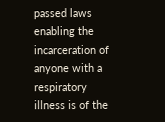passed laws enabling the incarceration of anyone with a respiratory illness is of the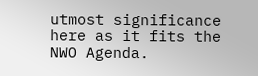utmost significance here as it fits the NWO Agenda.